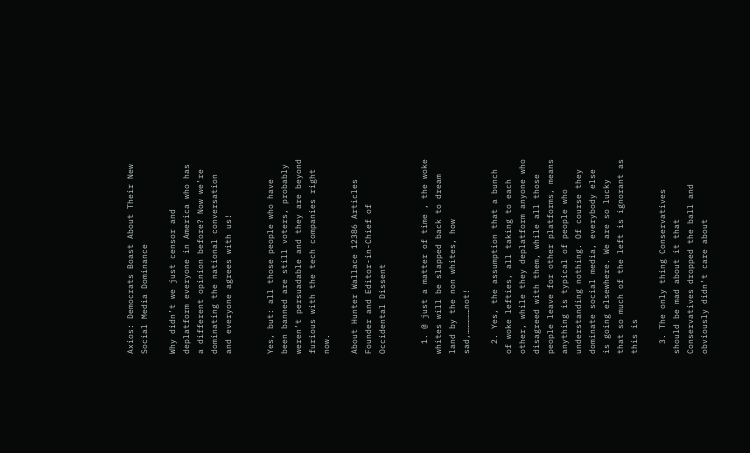Axios: Democrats Boast About Their New Social Media Dominance

Why didn’t we just censor and deplatform everyone in America who has a different opinion before? Now we’re dominating the national conversation and everyone agrees with us!


Yes, but: all those people who have been banned are still voters, probably weren’t persuadable and they are beyond furious with the tech companies right now.

About Hunter Wallace 12386 Articles
Founder and Editor-in-Chief of Occidental Dissent


  1. @ just a matter of time , the woke whites will be slapped back to dream land by the non whites, how sad,……………not!

  2. Yes, the assumption that a bunch of woke lefties, all taking to each other, while they deplatform anyone who disagreed with them, while all those people leave for other platforms, means anything is typical of people who understanding nothing. Of course they dominate social media, everybody else is going elsewhere. We are so lucky that so much of the left is ignorant as this is

  3. The only thing Conservatives should be mad about it that Conservatives dropped the ball and obviously didn’t care about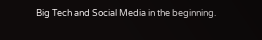Big Tech and Social Media in the beginning.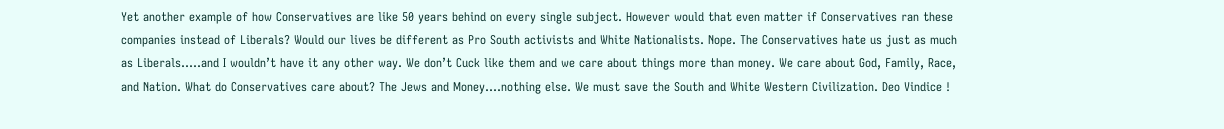Yet another example of how Conservatives are like 50 years behind on every single subject. However would that even matter if Conservatives ran these companies instead of Liberals? Would our lives be different as Pro South activists and White Nationalists. Nope. The Conservatives hate us just as much as Liberals…..and I wouldn’t have it any other way. We don’t Cuck like them and we care about things more than money. We care about God, Family, Race, and Nation. What do Conservatives care about? The Jews and Money….nothing else. We must save the South and White Western Civilization. Deo Vindice !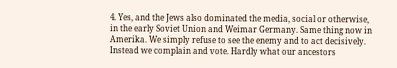4. Yes, and the Jews also dominated the media, social or otherwise, in the early Soviet Union and Weimar Germany. Same thing now in Amerika. We simply refuse to see the enemy and to act decisively. Instead we complain and vote. Hardly what our ancestors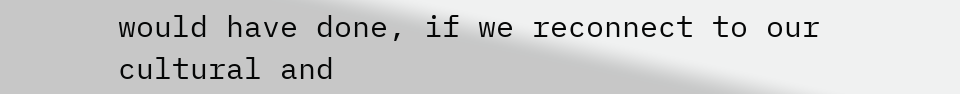would have done, if we reconnect to our cultural and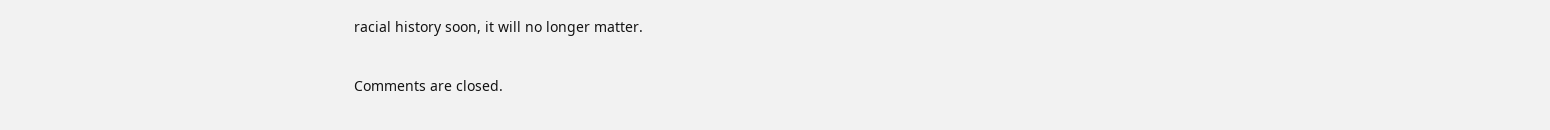racial history soon, it will no longer matter.

Comments are closed.